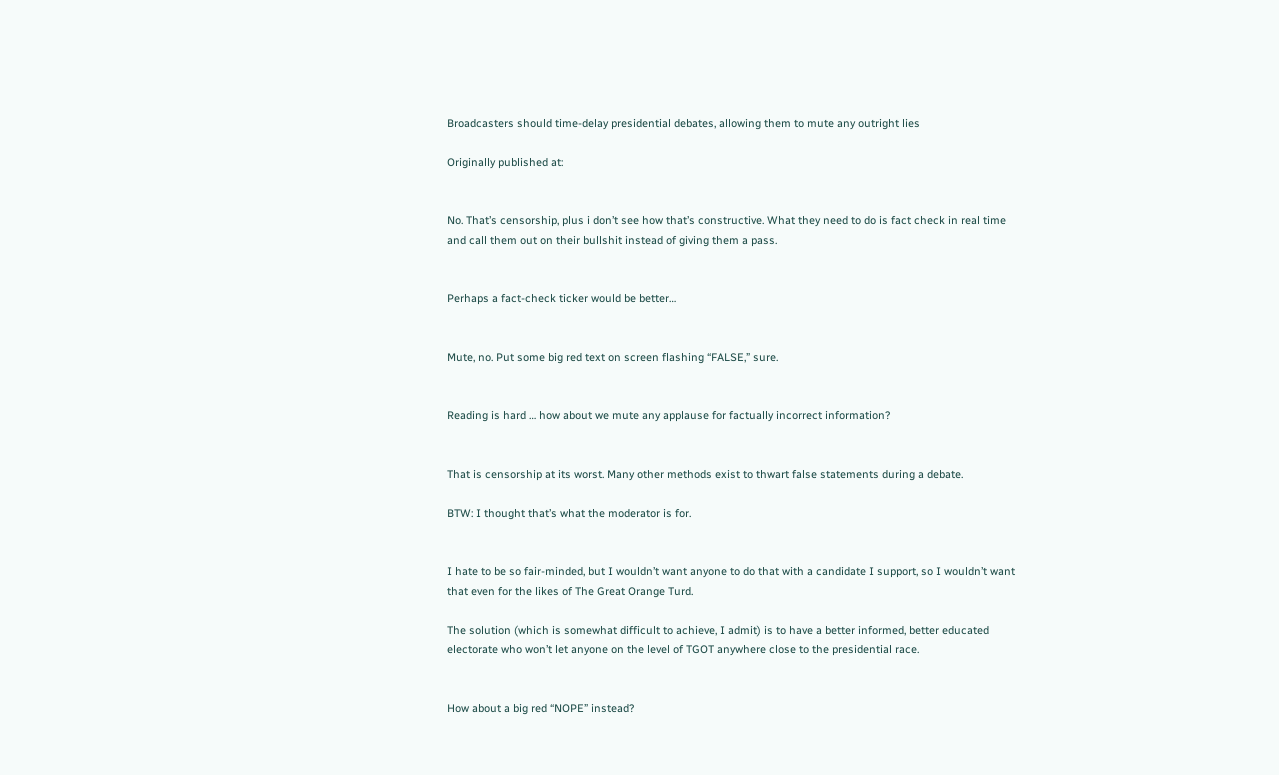Broadcasters should time-delay presidential debates, allowing them to mute any outright lies

Originally published at:


No. That’s censorship, plus i don’t see how that’s constructive. What they need to do is fact check in real time and call them out on their bullshit instead of giving them a pass.


Perhaps a fact-check ticker would be better…


Mute, no. Put some big red text on screen flashing “FALSE,” sure.


Reading is hard … how about we mute any applause for factually incorrect information?


That is censorship at its worst. Many other methods exist to thwart false statements during a debate.

BTW: I thought that’s what the moderator is for.


I hate to be so fair-minded, but I wouldn’t want anyone to do that with a candidate I support, so I wouldn’t want that even for the likes of The Great Orange Turd.

The solution (which is somewhat difficult to achieve, I admit) is to have a better informed, better educated electorate who won’t let anyone on the level of TGOT anywhere close to the presidential race.


How about a big red “NOPE” instead?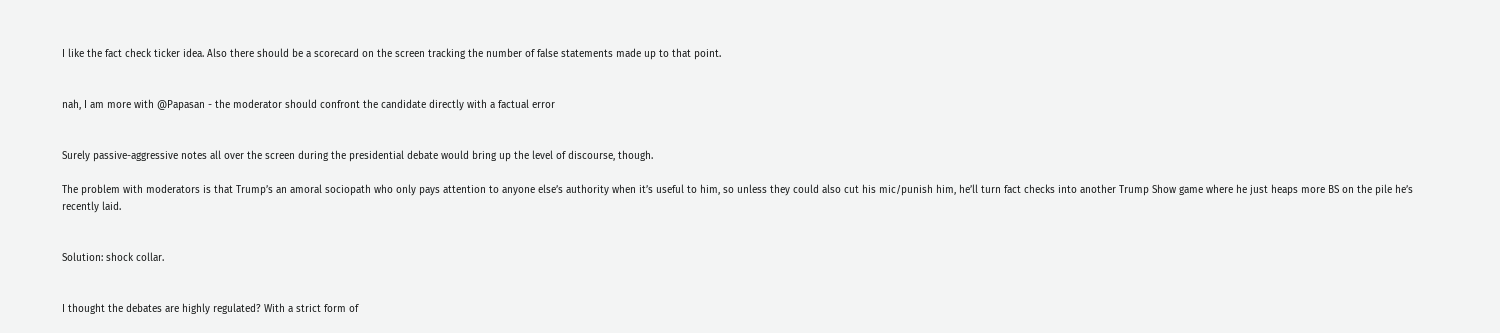I like the fact check ticker idea. Also there should be a scorecard on the screen tracking the number of false statements made up to that point.


nah, I am more with @Papasan - the moderator should confront the candidate directly with a factual error


Surely passive-aggressive notes all over the screen during the presidential debate would bring up the level of discourse, though.

The problem with moderators is that Trump’s an amoral sociopath who only pays attention to anyone else’s authority when it’s useful to him, so unless they could also cut his mic/punish him, he’ll turn fact checks into another Trump Show game where he just heaps more BS on the pile he’s recently laid.


Solution: shock collar.


I thought the debates are highly regulated? With a strict form of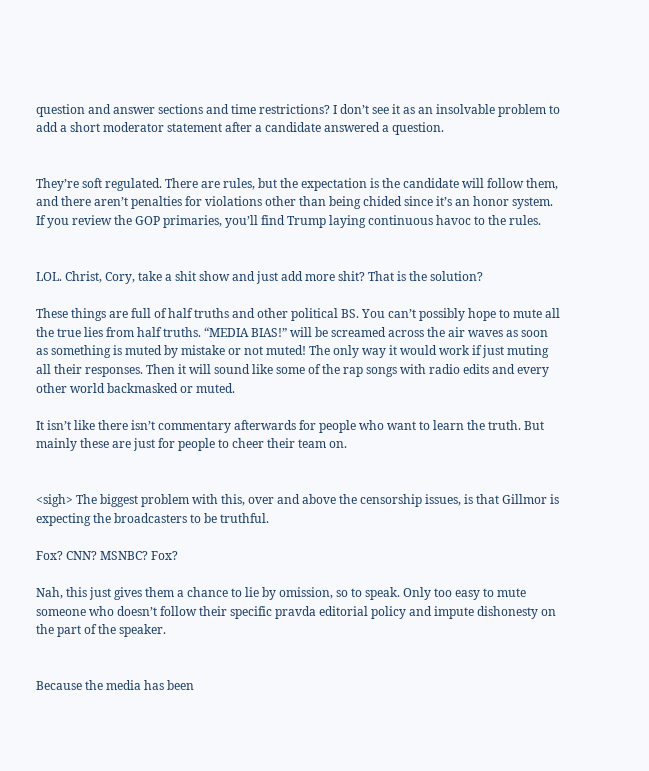question and answer sections and time restrictions? I don’t see it as an insolvable problem to add a short moderator statement after a candidate answered a question.


They’re soft regulated. There are rules, but the expectation is the candidate will follow them, and there aren’t penalties for violations other than being chided since it’s an honor system. If you review the GOP primaries, you’ll find Trump laying continuous havoc to the rules.


LOL. Christ, Cory, take a shit show and just add more shit? That is the solution?

These things are full of half truths and other political BS. You can’t possibly hope to mute all the true lies from half truths. “MEDIA BIAS!” will be screamed across the air waves as soon as something is muted by mistake or not muted! The only way it would work if just muting all their responses. Then it will sound like some of the rap songs with radio edits and every other world backmasked or muted.

It isn’t like there isn’t commentary afterwards for people who want to learn the truth. But mainly these are just for people to cheer their team on.


<sigh> The biggest problem with this, over and above the censorship issues, is that Gillmor is expecting the broadcasters to be truthful.

Fox? CNN? MSNBC? Fox?

Nah, this just gives them a chance to lie by omission, so to speak. Only too easy to mute someone who doesn’t follow their specific pravda editorial policy and impute dishonesty on the part of the speaker.


Because the media has been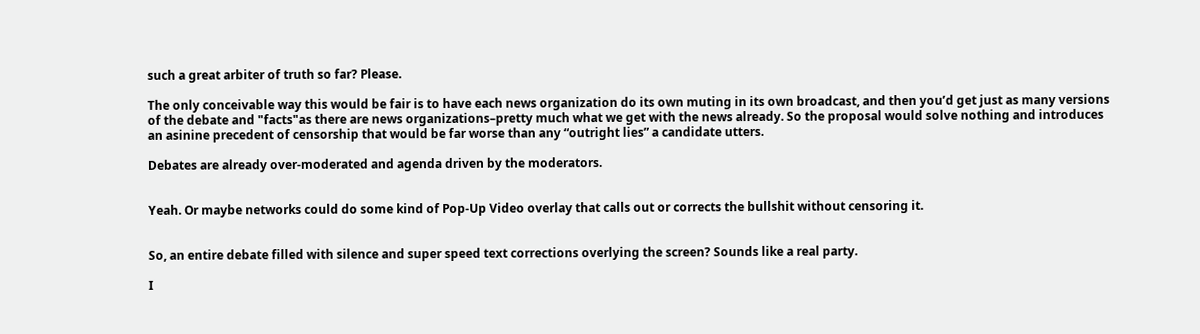such a great arbiter of truth so far? Please.

The only conceivable way this would be fair is to have each news organization do its own muting in its own broadcast, and then you’d get just as many versions of the debate and "facts"as there are news organizations–pretty much what we get with the news already. So the proposal would solve nothing and introduces an asinine precedent of censorship that would be far worse than any “outright lies” a candidate utters.

Debates are already over-moderated and agenda driven by the moderators.


Yeah. Or maybe networks could do some kind of Pop-Up Video overlay that calls out or corrects the bullshit without censoring it.


So, an entire debate filled with silence and super speed text corrections overlying the screen? Sounds like a real party.

I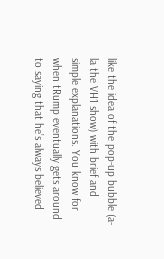like the idea of the pop-up bubble (a-la the VH1 show) with brief and simple explanations. You know for when tRump eventually gets around to saying that he’s always believed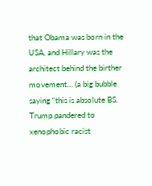that Obama was born in the USA, and Hillary was the architect behind the birther movement… (a big bubble saying “this is absolute BS. Trump pandered to xenophobic racist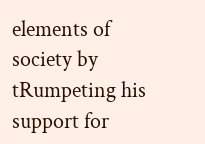elements of society by tRumpeting his support for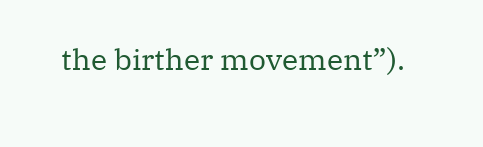the birther movement”).